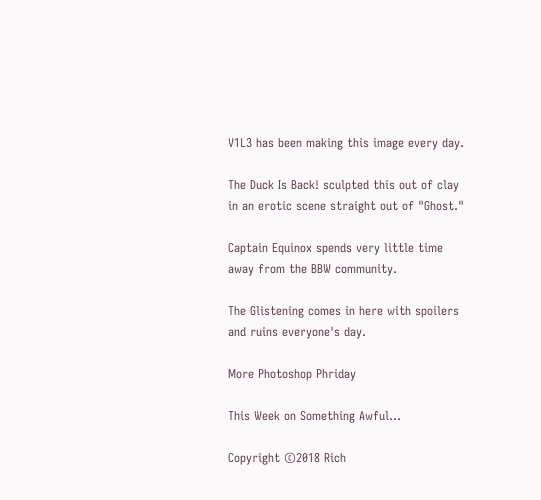V1L3 has been making this image every day.

The Duck Is Back! sculpted this out of clay in an erotic scene straight out of "Ghost."

Captain Equinox spends very little time away from the BBW community.

The Glistening comes in here with spoilers and ruins everyone's day.

More Photoshop Phriday

This Week on Something Awful...

Copyright ©2018 Rich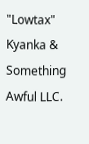"Lowtax" Kyanka & Something Awful LLC.